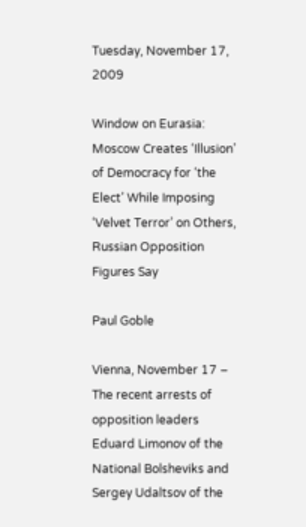Tuesday, November 17, 2009

Window on Eurasia: Moscow Creates ‘Illusion’ of Democracy for ‘the Elect’ While Imposing ‘Velvet Terror’ on Others, Russian Opposition Figures Say

Paul Goble

Vienna, November 17 – The recent arrests of opposition leaders Eduard Limonov of the National Bolsheviks and Sergey Udaltsov of the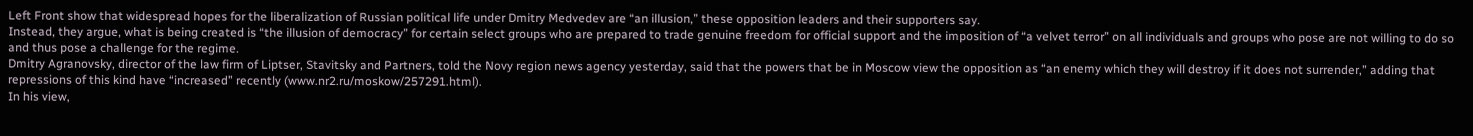Left Front show that widespread hopes for the liberalization of Russian political life under Dmitry Medvedev are “an illusion,” these opposition leaders and their supporters say.
Instead, they argue, what is being created is “the illusion of democracy” for certain select groups who are prepared to trade genuine freedom for official support and the imposition of “a velvet terror” on all individuals and groups who pose are not willing to do so and thus pose a challenge for the regime.
Dmitry Agranovsky, director of the law firm of Liptser, Stavitsky and Partners, told the Novy region news agency yesterday, said that the powers that be in Moscow view the opposition as “an enemy which they will destroy if it does not surrender,” adding that repressions of this kind have “increased” recently (www.nr2.ru/moskow/257291.html).
In his view,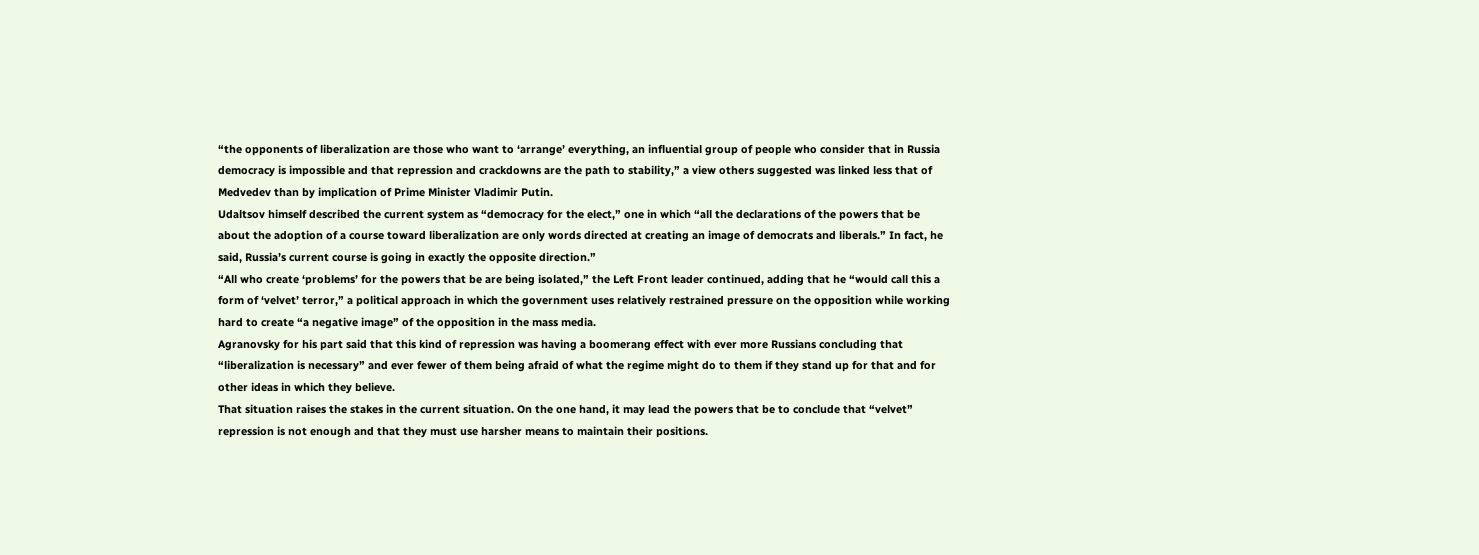“the opponents of liberalization are those who want to ‘arrange’ everything, an influential group of people who consider that in Russia democracy is impossible and that repression and crackdowns are the path to stability,” a view others suggested was linked less that of Medvedev than by implication of Prime Minister Vladimir Putin.
Udaltsov himself described the current system as “democracy for the elect,” one in which “all the declarations of the powers that be about the adoption of a course toward liberalization are only words directed at creating an image of democrats and liberals.” In fact, he said, Russia’s current course is going in exactly the opposite direction.”
“All who create ‘problems’ for the powers that be are being isolated,” the Left Front leader continued, adding that he “would call this a form of ‘velvet’ terror,” a political approach in which the government uses relatively restrained pressure on the opposition while working hard to create “a negative image” of the opposition in the mass media.
Agranovsky for his part said that this kind of repression was having a boomerang effect with ever more Russians concluding that “liberalization is necessary” and ever fewer of them being afraid of what the regime might do to them if they stand up for that and for other ideas in which they believe.
That situation raises the stakes in the current situation. On the one hand, it may lead the powers that be to conclude that “velvet” repression is not enough and that they must use harsher means to maintain their positions.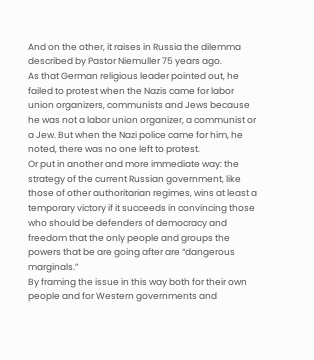And on the other, it raises in Russia the dilemma described by Pastor Niemuller 75 years ago.
As that German religious leader pointed out, he failed to protest when the Nazis came for labor union organizers, communists and Jews because he was not a labor union organizer, a communist or a Jew. But when the Nazi police came for him, he noted, there was no one left to protest.
Or put in another and more immediate way: the strategy of the current Russian government, like those of other authoritarian regimes, wins at least a temporary victory if it succeeds in convincing those who should be defenders of democracy and freedom that the only people and groups the powers that be are going after are “dangerous marginals.”
By framing the issue in this way both for their own people and for Western governments and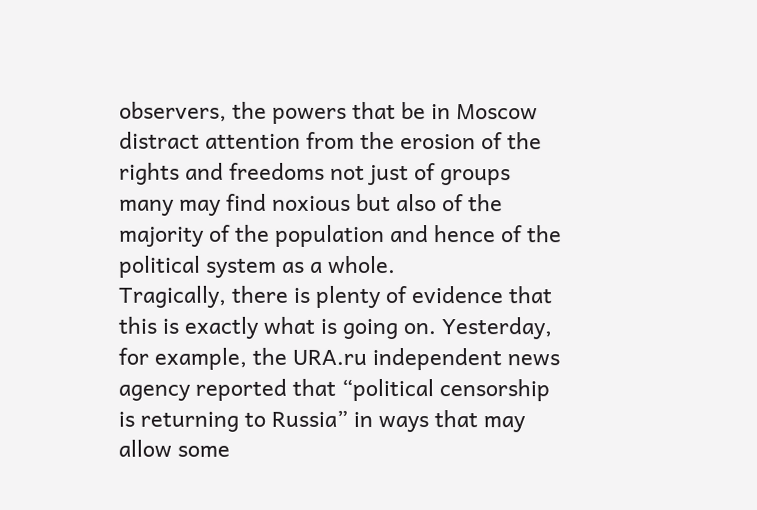observers, the powers that be in Moscow distract attention from the erosion of the rights and freedoms not just of groups many may find noxious but also of the majority of the population and hence of the political system as a whole.
Tragically, there is plenty of evidence that this is exactly what is going on. Yesterday, for example, the URA.ru independent news agency reported that “political censorship is returning to Russia” in ways that may allow some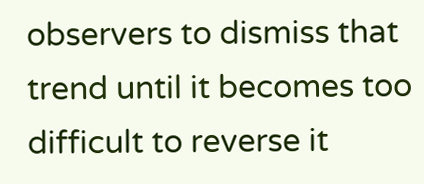observers to dismiss that trend until it becomes too difficult to reverse it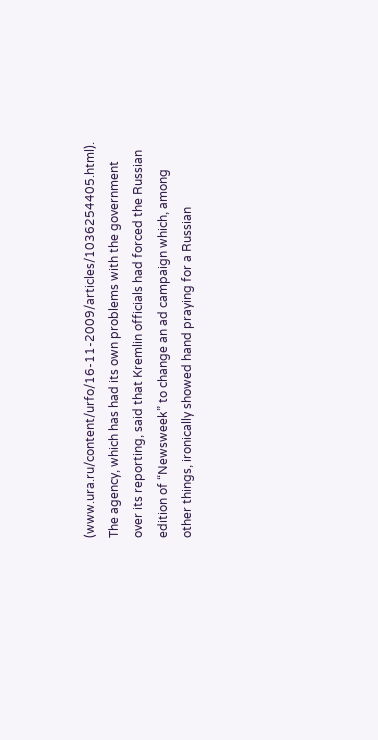(www.ura.ru/content/urfo/16-11-2009/articles/1036254405.html).
The agency, which has had its own problems with the government over its reporting, said that Kremlin officials had forced the Russian edition of “Newsweek” to change an ad campaign which, among other things, ironically showed hand praying for a Russian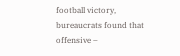football victory, bureaucrats found that offensive –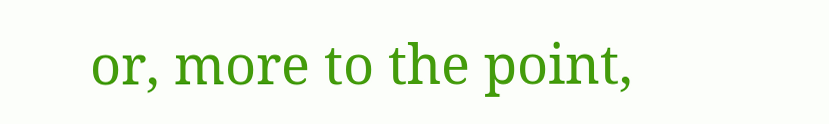or, more to the point,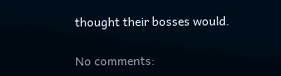thought their bosses would.

No comments: